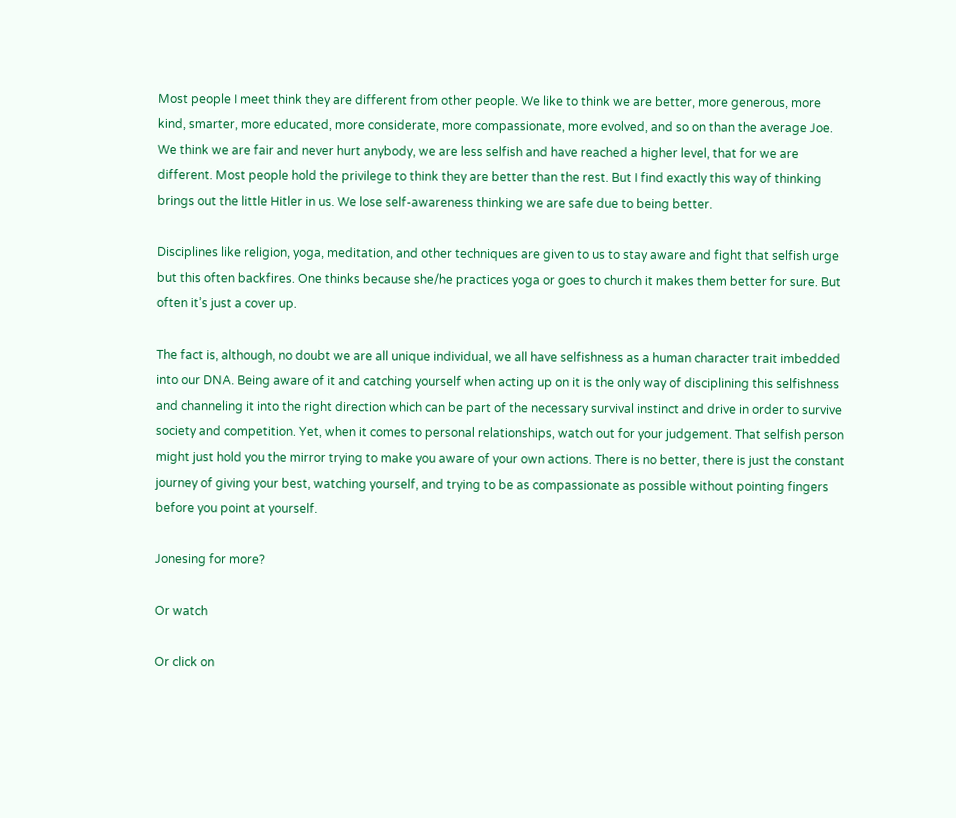Most people I meet think they are different from other people. We like to think we are better, more generous, more kind, smarter, more educated, more considerate, more compassionate, more evolved, and so on than the average Joe. We think we are fair and never hurt anybody, we are less selfish and have reached a higher level, that for we are different. Most people hold the privilege to think they are better than the rest. But I find exactly this way of thinking brings out the little Hitler in us. We lose self-awareness thinking we are safe due to being better.

Disciplines like religion, yoga, meditation, and other techniques are given to us to stay aware and fight that selfish urge but this often backfires. One thinks because she/he practices yoga or goes to church it makes them better for sure. But often it’s just a cover up.

The fact is, although, no doubt we are all unique individual, we all have selfishness as a human character trait imbedded into our DNA. Being aware of it and catching yourself when acting up on it is the only way of disciplining this selfishness and channeling it into the right direction which can be part of the necessary survival instinct and drive in order to survive society and competition. Yet, when it comes to personal relationships, watch out for your judgement. That selfish person might just hold you the mirror trying to make you aware of your own actions. There is no better, there is just the constant journey of giving your best, watching yourself, and trying to be as compassionate as possible without pointing fingers before you point at yourself.

Jonesing for more?

Or watch

Or click on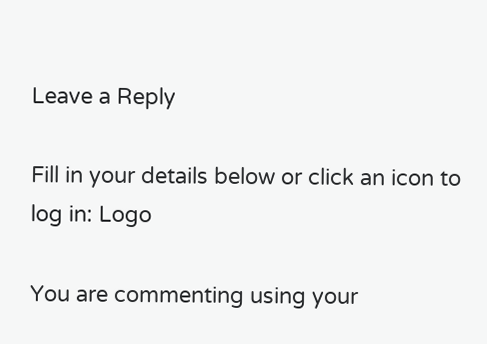Leave a Reply

Fill in your details below or click an icon to log in: Logo

You are commenting using your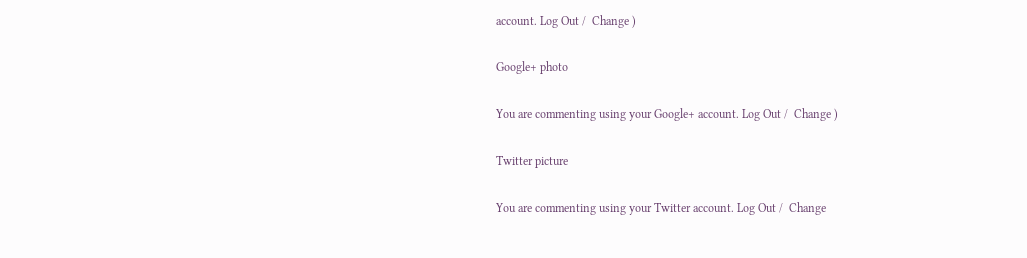account. Log Out /  Change )

Google+ photo

You are commenting using your Google+ account. Log Out /  Change )

Twitter picture

You are commenting using your Twitter account. Log Out /  Change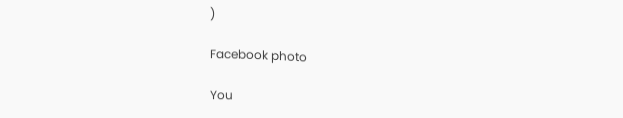)

Facebook photo

You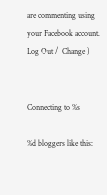are commenting using your Facebook account. Log Out /  Change )


Connecting to %s

%d bloggers like this: